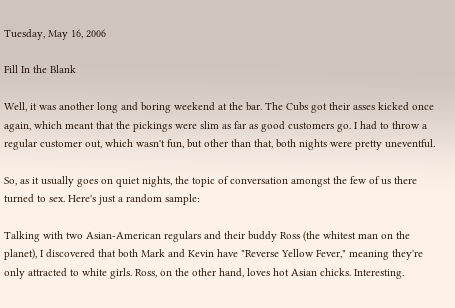Tuesday, May 16, 2006

Fill In the Blank

Well, it was another long and boring weekend at the bar. The Cubs got their asses kicked once again, which meant that the pickings were slim as far as good customers go. I had to throw a regular customer out, which wasn't fun, but other than that, both nights were pretty uneventful.

So, as it usually goes on quiet nights, the topic of conversation amongst the few of us there turned to sex. Here's just a random sample:

Talking with two Asian-American regulars and their buddy Ross (the whitest man on the planet), I discovered that both Mark and Kevin have "Reverse Yellow Fever," meaning they're only attracted to white girls. Ross, on the other hand, loves hot Asian chicks. Interesting.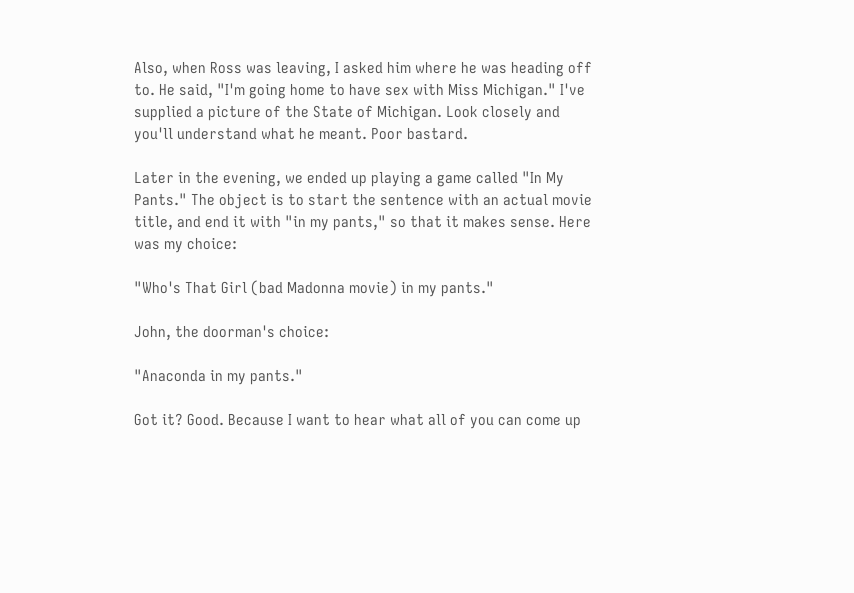Also, when Ross was leaving, I asked him where he was heading off to. He said, "I'm going home to have sex with Miss Michigan." I've supplied a picture of the State of Michigan. Look closely and you'll understand what he meant. Poor bastard.

Later in the evening, we ended up playing a game called "In My Pants." The object is to start the sentence with an actual movie title, and end it with "in my pants," so that it makes sense. Here was my choice:

"Who's That Girl (bad Madonna movie) in my pants."

John, the doorman's choice:

"Anaconda in my pants."

Got it? Good. Because I want to hear what all of you can come up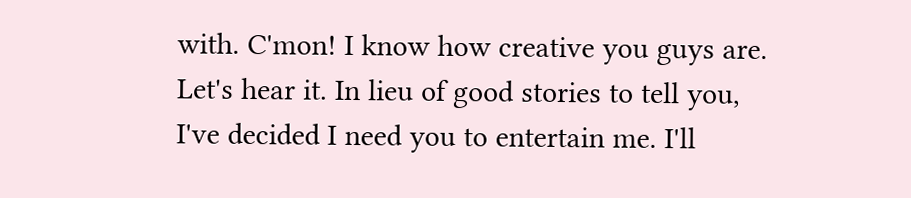with. C'mon! I know how creative you guys are. Let's hear it. In lieu of good stories to tell you, I've decided I need you to entertain me. I'll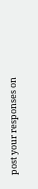post your responses on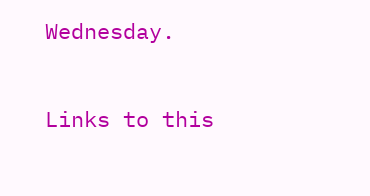Wednesday.

Links to this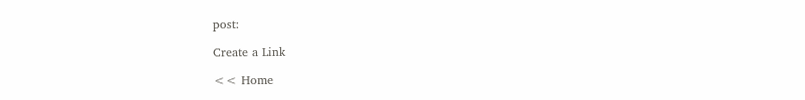post:

Create a Link

<< Home